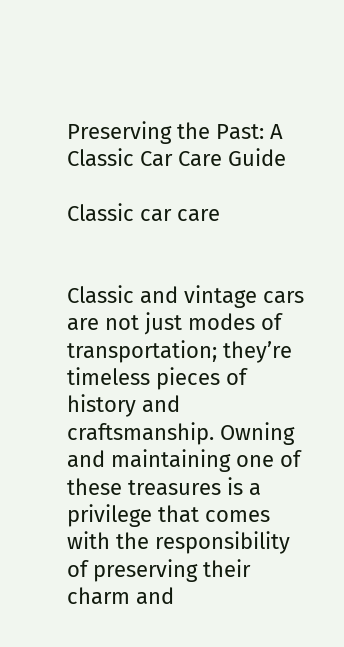Preserving the Past: A Classic Car Care Guide

Classic car care


Classic and vintage cars are not just modes of transportation; they’re timeless pieces of history and craftsmanship. Owning and maintaining one of these treasures is a privilege that comes with the responsibility of preserving their charm and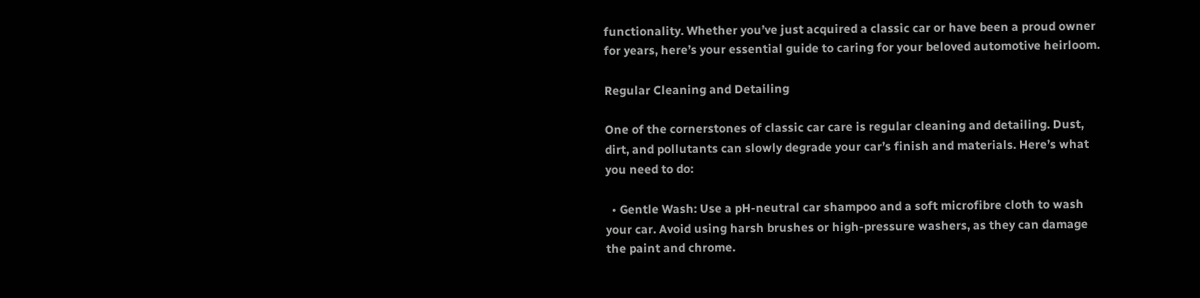functionality. Whether you’ve just acquired a classic car or have been a proud owner for years, here’s your essential guide to caring for your beloved automotive heirloom.

Regular Cleaning and Detailing

One of the cornerstones of classic car care is regular cleaning and detailing. Dust, dirt, and pollutants can slowly degrade your car’s finish and materials. Here’s what you need to do:

  • Gentle Wash: Use a pH-neutral car shampoo and a soft microfibre cloth to wash your car. Avoid using harsh brushes or high-pressure washers, as they can damage the paint and chrome.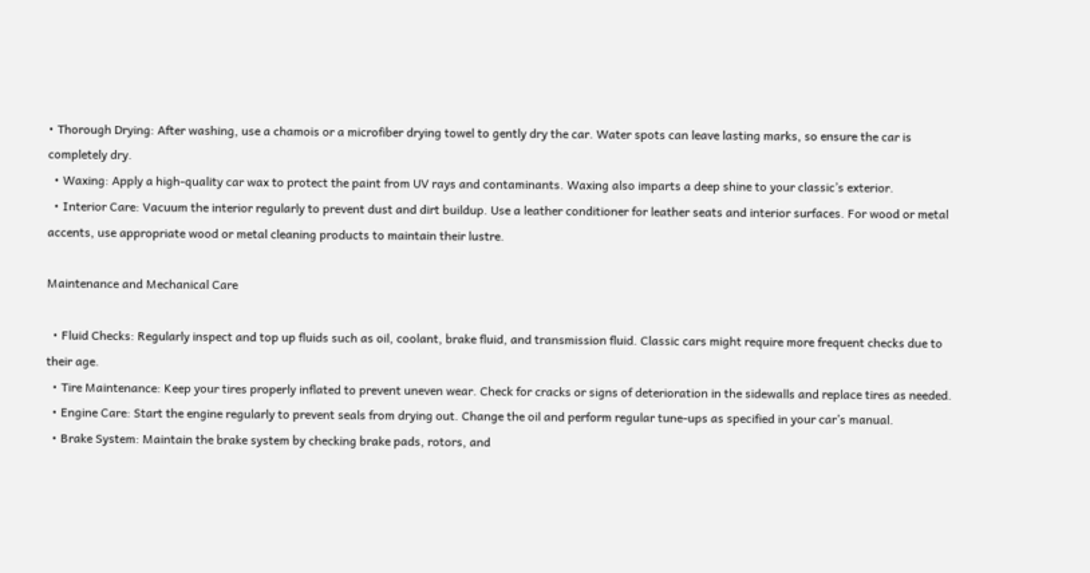• Thorough Drying: After washing, use a chamois or a microfiber drying towel to gently dry the car. Water spots can leave lasting marks, so ensure the car is completely dry.
  • Waxing: Apply a high-quality car wax to protect the paint from UV rays and contaminants. Waxing also imparts a deep shine to your classic’s exterior.
  • Interior Care: Vacuum the interior regularly to prevent dust and dirt buildup. Use a leather conditioner for leather seats and interior surfaces. For wood or metal accents, use appropriate wood or metal cleaning products to maintain their lustre.

Maintenance and Mechanical Care

  • Fluid Checks: Regularly inspect and top up fluids such as oil, coolant, brake fluid, and transmission fluid. Classic cars might require more frequent checks due to their age.
  • Tire Maintenance: Keep your tires properly inflated to prevent uneven wear. Check for cracks or signs of deterioration in the sidewalls and replace tires as needed.
  • Engine Care: Start the engine regularly to prevent seals from drying out. Change the oil and perform regular tune-ups as specified in your car’s manual.
  • Brake System: Maintain the brake system by checking brake pads, rotors, and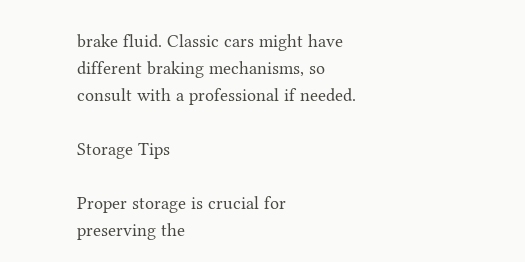brake fluid. Classic cars might have different braking mechanisms, so consult with a professional if needed.

Storage Tips

Proper storage is crucial for preserving the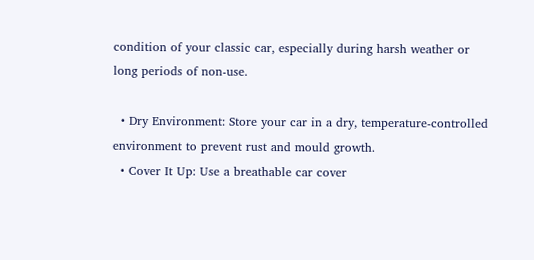condition of your classic car, especially during harsh weather or long periods of non-use.

  • Dry Environment: Store your car in a dry, temperature-controlled environment to prevent rust and mould growth.
  • Cover It Up: Use a breathable car cover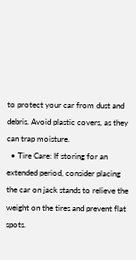to protect your car from dust and debris. Avoid plastic covers, as they can trap moisture.
  • Tire Care: If storing for an extended period, consider placing the car on jack stands to relieve the weight on the tires and prevent flat spots.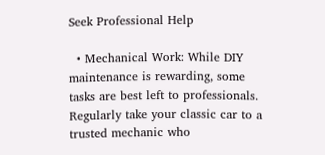Seek Professional Help

  • Mechanical Work: While DIY maintenance is rewarding, some tasks are best left to professionals. Regularly take your classic car to a trusted mechanic who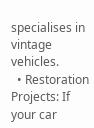specialises in vintage vehicles.
  • Restoration Projects: If your car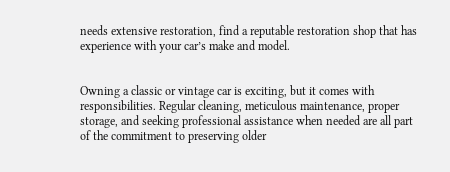needs extensive restoration, find a reputable restoration shop that has experience with your car’s make and model.


Owning a classic or vintage car is exciting, but it comes with responsibilities. Regular cleaning, meticulous maintenance, proper storage, and seeking professional assistance when needed are all part of the commitment to preserving older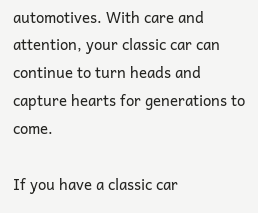automotives. With care and attention, your classic car can continue to turn heads and capture hearts for generations to come.

If you have a classic car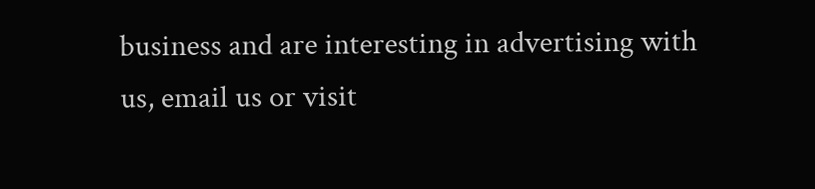business and are interesting in advertising with us, email us or visit